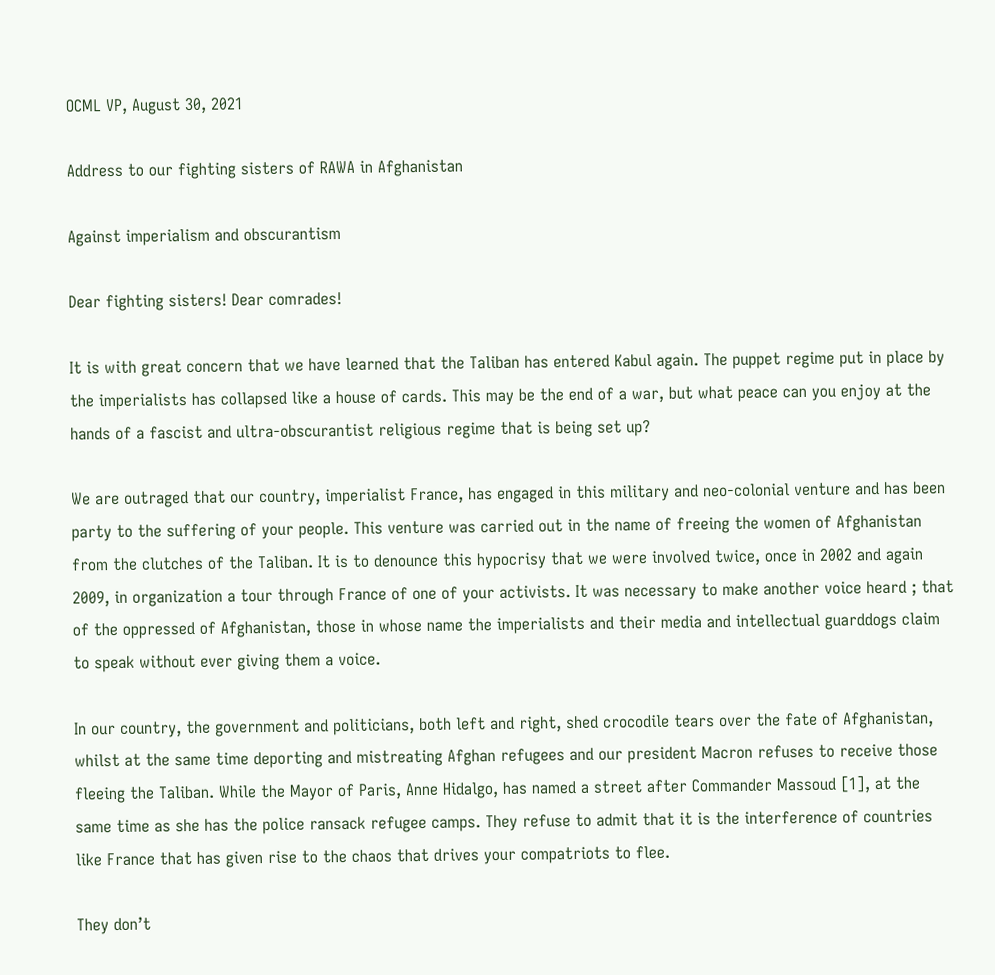OCML VP, August 30, 2021

Address to our fighting sisters of RAWA in Afghanistan

Against imperialism and obscurantism

Dear fighting sisters! Dear comrades!

It is with great concern that we have learned that the Taliban has entered Kabul again. The puppet regime put in place by the imperialists has collapsed like a house of cards. This may be the end of a war, but what peace can you enjoy at the hands of a fascist and ultra-obscurantist religious regime that is being set up?

We are outraged that our country, imperialist France, has engaged in this military and neo-colonial venture and has been party to the suffering of your people. This venture was carried out in the name of freeing the women of Afghanistan from the clutches of the Taliban. It is to denounce this hypocrisy that we were involved twice, once in 2002 and again 2009, in organization a tour through France of one of your activists. It was necessary to make another voice heard ; that of the oppressed of Afghanistan, those in whose name the imperialists and their media and intellectual guarddogs claim to speak without ever giving them a voice.

In our country, the government and politicians, both left and right, shed crocodile tears over the fate of Afghanistan, whilst at the same time deporting and mistreating Afghan refugees and our president Macron refuses to receive those fleeing the Taliban. While the Mayor of Paris, Anne Hidalgo, has named a street after Commander Massoud [1], at the same time as she has the police ransack refugee camps. They refuse to admit that it is the interference of countries like France that has given rise to the chaos that drives your compatriots to flee.

They don’t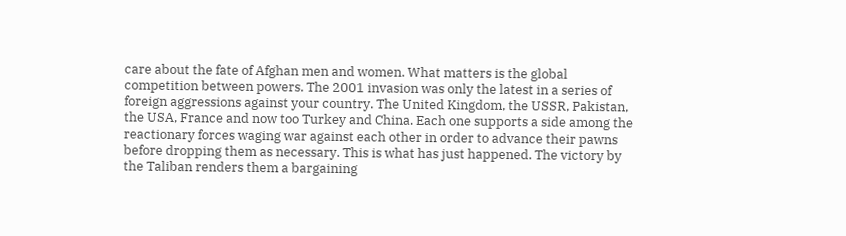care about the fate of Afghan men and women. What matters is the global competition between powers. The 2001 invasion was only the latest in a series of foreign aggressions against your country. The United Kingdom, the USSR, Pakistan, the USA, France and now too Turkey and China. Each one supports a side among the reactionary forces waging war against each other in order to advance their pawns before dropping them as necessary. This is what has just happened. The victory by the Taliban renders them a bargaining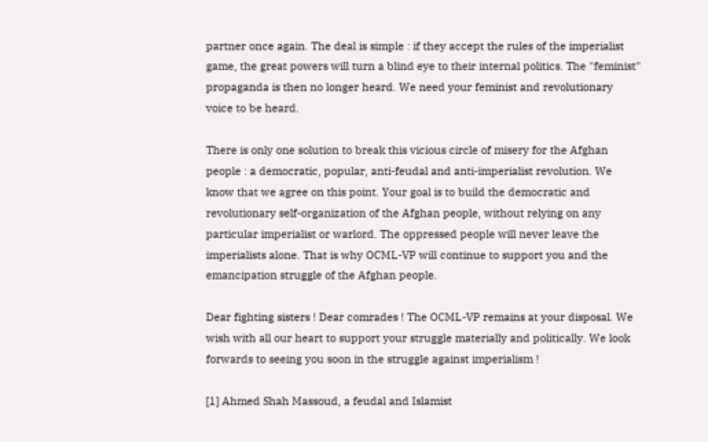partner once again. The deal is simple : if they accept the rules of the imperialist game, the great powers will turn a blind eye to their internal politics. The "feminist" propaganda is then no longer heard. We need your feminist and revolutionary voice to be heard.

There is only one solution to break this vicious circle of misery for the Afghan people : a democratic, popular, anti-feudal and anti-imperialist revolution. We know that we agree on this point. Your goal is to build the democratic and revolutionary self-organization of the Afghan people, without relying on any particular imperialist or warlord. The oppressed people will never leave the imperialists alone. That is why OCML-VP will continue to support you and the emancipation struggle of the Afghan people.

Dear fighting sisters ! Dear comrades ! The OCML-VP remains at your disposal. We wish with all our heart to support your struggle materially and politically. We look forwards to seeing you soon in the struggle against imperialism !

[1] Ahmed Shah Massoud, a feudal and Islamist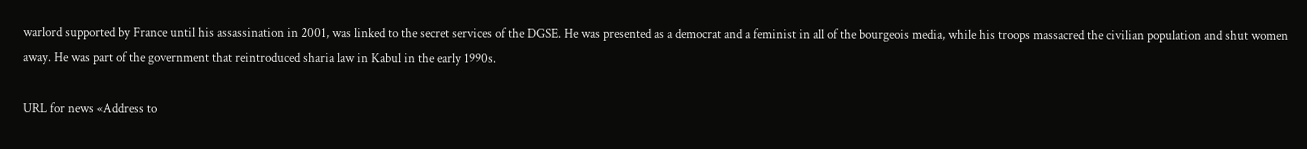warlord supported by France until his assassination in 2001, was linked to the secret services of the DGSE. He was presented as a democrat and a feminist in all of the bourgeois media, while his troops massacred the civilian population and shut women away. He was part of the government that reintroduced sharia law in Kabul in the early 1990s.

URL for news «Address to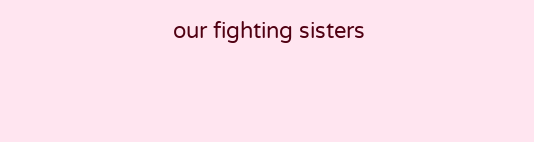our fighting sisters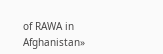of RAWA in Afghanistan»